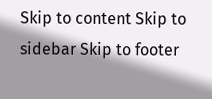Skip to content Skip to sidebar Skip to footer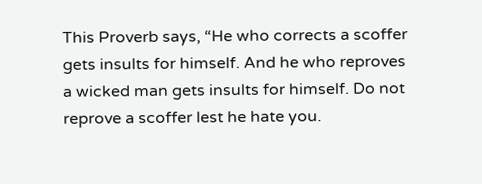This Proverb says, “He who corrects a scoffer gets insults for himself. And he who reproves a wicked man gets insults for himself. Do not reprove a scoffer lest he hate you.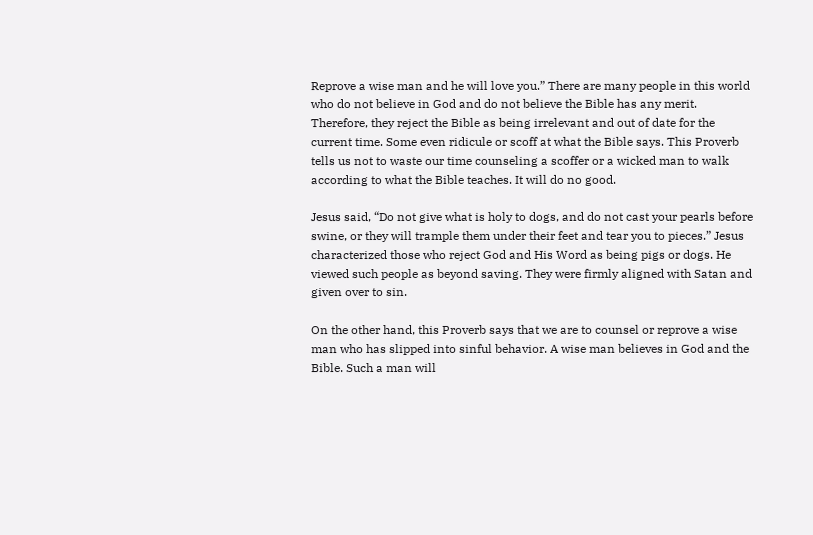Reprove a wise man and he will love you.” There are many people in this world who do not believe in God and do not believe the Bible has any merit. Therefore, they reject the Bible as being irrelevant and out of date for the current time. Some even ridicule or scoff at what the Bible says. This Proverb tells us not to waste our time counseling a scoffer or a wicked man to walk according to what the Bible teaches. It will do no good.

Jesus said, “Do not give what is holy to dogs, and do not cast your pearls before swine, or they will trample them under their feet and tear you to pieces.” Jesus characterized those who reject God and His Word as being pigs or dogs. He viewed such people as beyond saving. They were firmly aligned with Satan and given over to sin.

On the other hand, this Proverb says that we are to counsel or reprove a wise man who has slipped into sinful behavior. A wise man believes in God and the Bible. Such a man will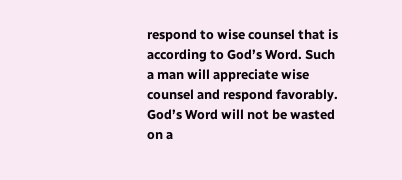respond to wise counsel that is according to God’s Word. Such a man will appreciate wise counsel and respond favorably. God’s Word will not be wasted on a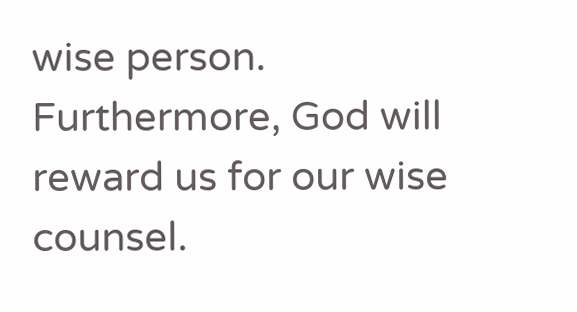wise person. Furthermore, God will reward us for our wise counsel.